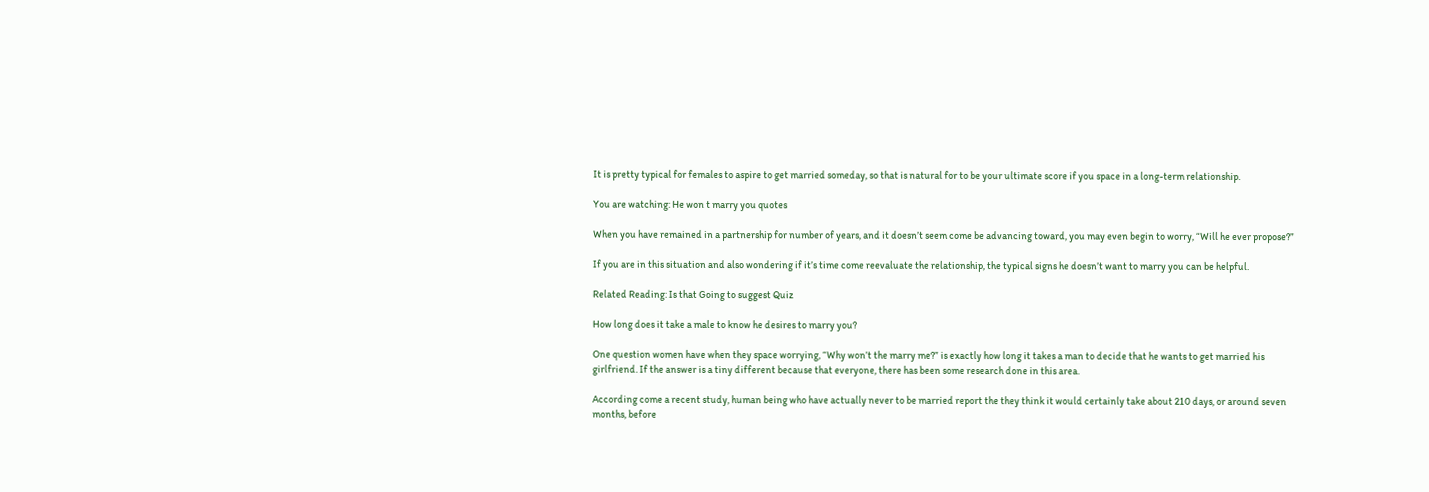It is pretty typical for females to aspire to get married someday, so that is natural for to be your ultimate score if you space in a long-term relationship.

You are watching: He won t marry you quotes

When you have remained in a partnership for number of years, and it doesn’t seem come be advancing toward, you may even begin to worry, “Will he ever propose?”

If you are in this situation and also wondering if it’s time come reevaluate the relationship, the typical signs he doesn’t want to marry you can be helpful.

Related Reading: Is that Going to suggest Quiz

How long does it take a male to know he desires to marry you?

One question women have when they space worrying, “Why won’t the marry me?” is exactly how long it takes a man to decide that he wants to get married his girlfriend. If the answer is a tiny different because that everyone, there has been some research done in this area.

According come a recent study, human being who have actually never to be married report the they think it would certainly take about 210 days, or around seven months, before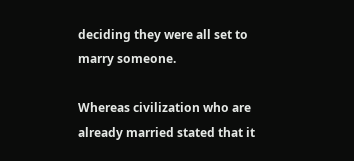deciding they were all set to marry someone.

Whereas civilization who are already married stated that it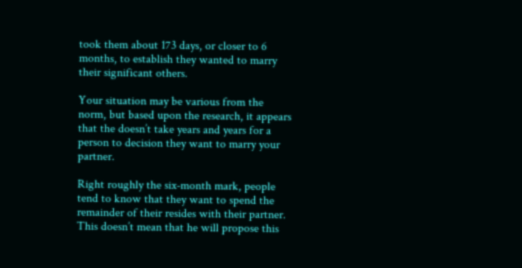took them about 173 days, or closer to 6 months, to establish they wanted to marry their significant others.

Your situation may be various from the norm, but based upon the research, it appears that the doesn’t take years and years for a person to decision they want to marry your partner.

Right roughly the six-month mark, people tend to know that they want to spend the remainder of their resides with their partner. This doesn’t mean that he will propose this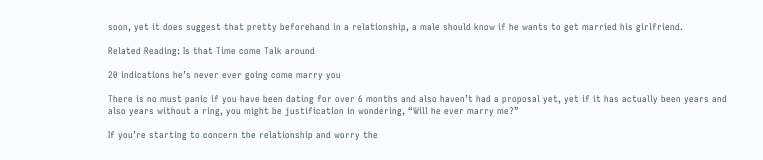soon, yet it does suggest that pretty beforehand in a relationship, a male should know if he wants to get married his girlfriend.

Related Reading: Is that Time come Talk around

20 indications he’s never ever going come marry you

There is no must panic if you have been dating for over 6 months and also haven’t had a proposal yet, yet if it has actually been years and also years without a ring, you might be justification in wondering, “Will he ever marry me?”

If you’re starting to concern the relationship and worry the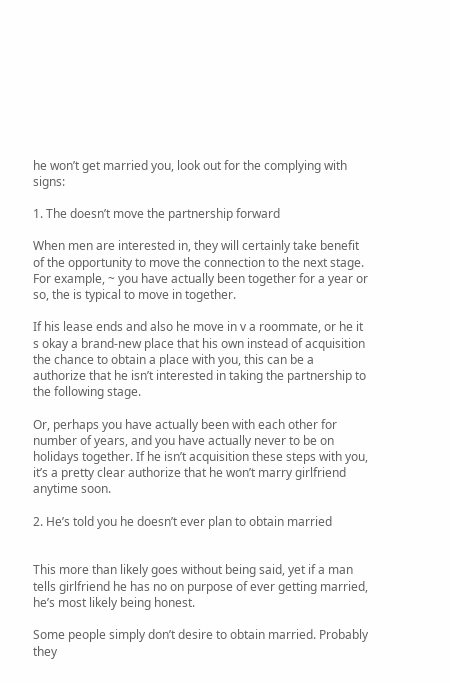he won’t get married you, look out for the complying with signs:

1. The doesn’t move the partnership forward

When men are interested in, they will certainly take benefit of the opportunity to move the connection to the next stage. For example, ~ you have actually been together for a year or so, the is typical to move in together.

If his lease ends and also he move in v a roommate, or he it s okay a brand-new place that his own instead of acquisition the chance to obtain a place with you, this can be a authorize that he isn’t interested in taking the partnership to the following stage.

Or, perhaps you have actually been with each other for number of years, and you have actually never to be on holidays together. If he isn’t acquisition these steps with you, it’s a pretty clear authorize that he won’t marry girlfriend anytime soon.

2. He’s told you he doesn’t ever plan to obtain married


This more than likely goes without being said, yet if a man tells girlfriend he has no on purpose of ever getting married, he’s most likely being honest.

Some people simply don’t desire to obtain married. Probably they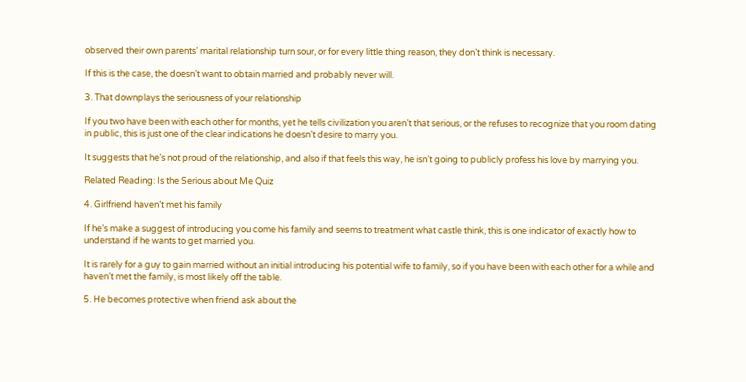observed their own parents’ marital relationship turn sour, or for every little thing reason, they don’t think is necessary.

If this is the case, the doesn’t want to obtain married and probably never will.

3. That downplays the seriousness of your relationship

If you two have been with each other for months, yet he tells civilization you aren’t that serious, or the refuses to recognize that you room dating in public, this is just one of the clear indications he doesn’t desire to marry you.

It suggests that he’s not proud of the relationship, and also if that feels this way, he isn’t going to publicly profess his love by marrying you.

Related Reading: Is the Serious about Me Quiz

4. Girlfriend haven’t met his family

If he’s make a suggest of introducing you come his family and seems to treatment what castle think, this is one indicator of exactly how to understand if he wants to get married you.

It is rarely for a guy to gain married without an initial introducing his potential wife to family, so if you have been with each other for a while and haven’t met the family, is most likely off the table.

5. He becomes protective when friend ask about the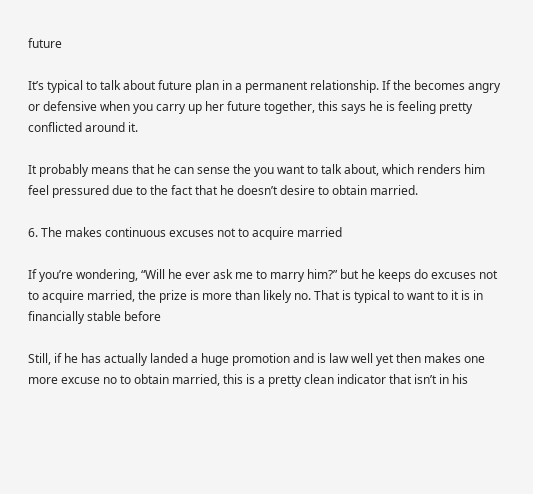future

It’s typical to talk about future plan in a permanent relationship. If the becomes angry or defensive when you carry up her future together, this says he is feeling pretty conflicted around it.

It probably means that he can sense the you want to talk about, which renders him feel pressured due to the fact that he doesn’t desire to obtain married.

6. The makes continuous excuses not to acquire married

If you’re wondering, “Will he ever ask me to marry him?” but he keeps do excuses not to acquire married, the prize is more than likely no. That is typical to want to it is in financially stable before

Still, if he has actually landed a huge promotion and is law well yet then makes one more excuse no to obtain married, this is a pretty clean indicator that isn’t in his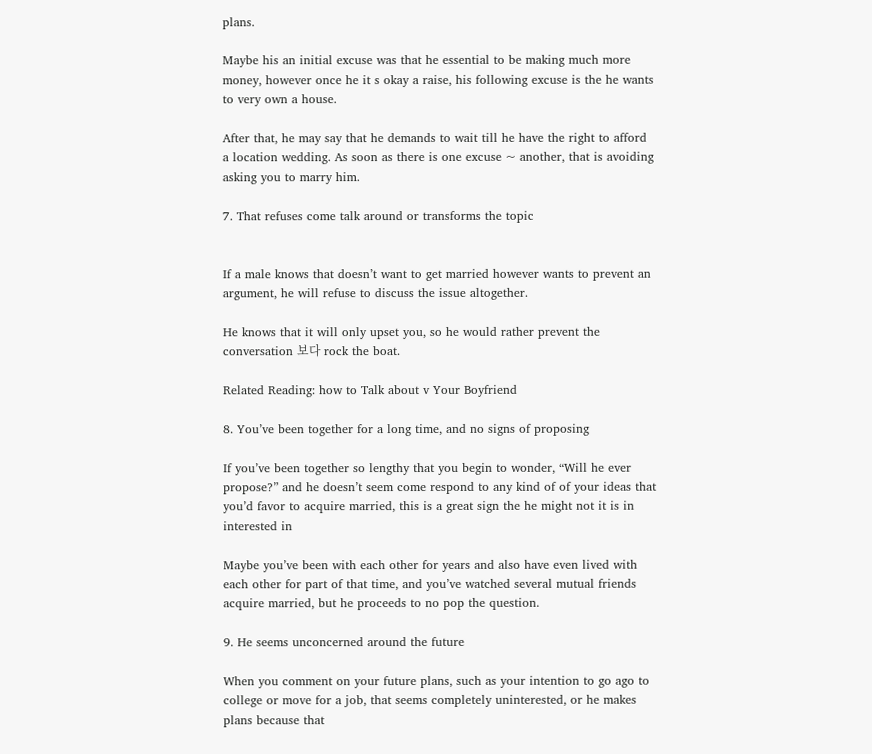plans.

Maybe his an initial excuse was that he essential to be making much more money, however once he it s okay a raise, his following excuse is the he wants to very own a house.

After that, he may say that he demands to wait till he have the right to afford a location wedding. As soon as there is one excuse ~ another, that is avoiding asking you to marry him.

7. That refuses come talk around or transforms the topic


If a male knows that doesn’t want to get married however wants to prevent an argument, he will refuse to discuss the issue altogether.

He knows that it will only upset you, so he would rather prevent the conversation 보다 rock the boat.

Related Reading: how to Talk about v Your Boyfriend

8. You’ve been together for a long time, and no signs of proposing

If you’ve been together so lengthy that you begin to wonder, “Will he ever propose?” and he doesn’t seem come respond to any kind of of your ideas that you’d favor to acquire married, this is a great sign the he might not it is in interested in

Maybe you’ve been with each other for years and also have even lived with each other for part of that time, and you’ve watched several mutual friends acquire married, but he proceeds to no pop the question.

9. He seems unconcerned around the future

When you comment on your future plans, such as your intention to go ago to college or move for a job, that seems completely uninterested, or he makes plans because that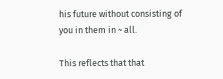his future without consisting of you in them in ~ all.

This reflects that that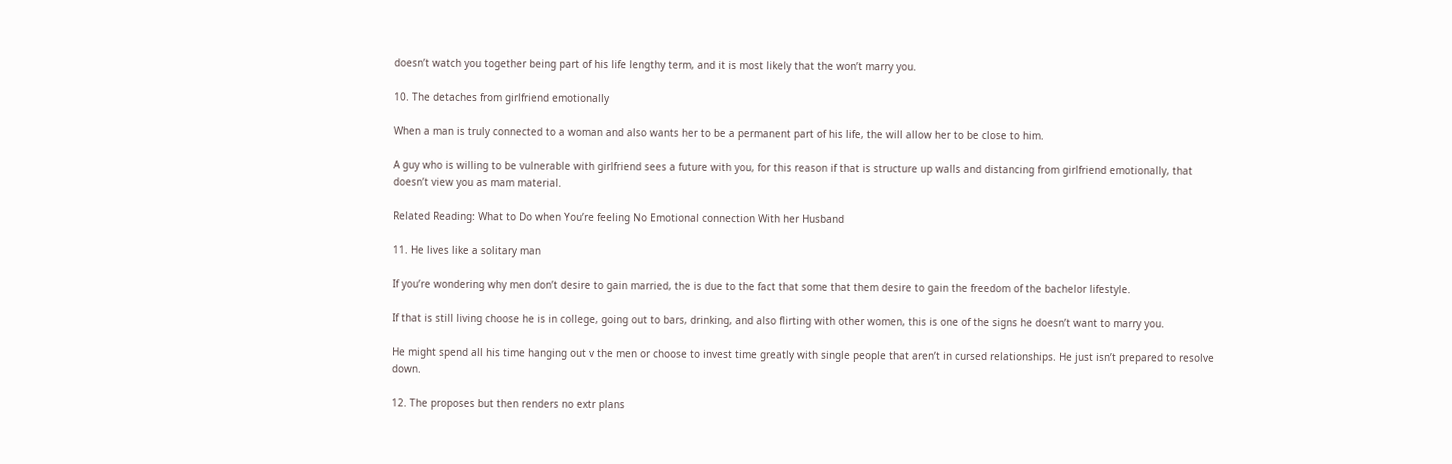doesn’t watch you together being part of his life lengthy term, and it is most likely that the won’t marry you.

10. The detaches from girlfriend emotionally

When a man is truly connected to a woman and also wants her to be a permanent part of his life, the will allow her to be close to him.

A guy who is willing to be vulnerable with girlfriend sees a future with you, for this reason if that is structure up walls and distancing from girlfriend emotionally, that doesn’t view you as mam material.

Related Reading: What to Do when You’re feeling No Emotional connection With her Husband

11. He lives like a solitary man

If you’re wondering why men don’t desire to gain married, the is due to the fact that some that them desire to gain the freedom of the bachelor lifestyle.

If that is still living choose he is in college, going out to bars, drinking, and also flirting with other women, this is one of the signs he doesn’t want to marry you.

He might spend all his time hanging out v the men or choose to invest time greatly with single people that aren’t in cursed relationships. He just isn’t prepared to resolve down.

12. The proposes but then renders no extr plans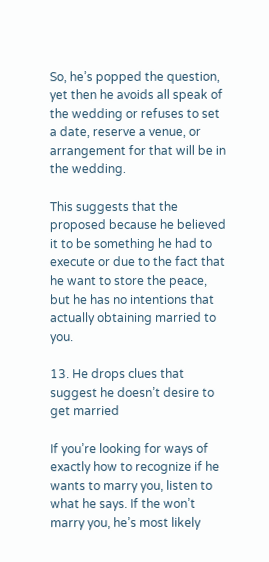So, he’s popped the question, yet then he avoids all speak of the wedding or refuses to set a date, reserve a venue, or arrangement for that will be in the wedding.

This suggests that the proposed because he believed it to be something he had to execute or due to the fact that he want to store the peace, but he has no intentions that actually obtaining married to you.

13. He drops clues that suggest he doesn’t desire to get married

If you’re looking for ways of exactly how to recognize if he wants to marry you, listen to what he says. If the won’t marry you, he’s most likely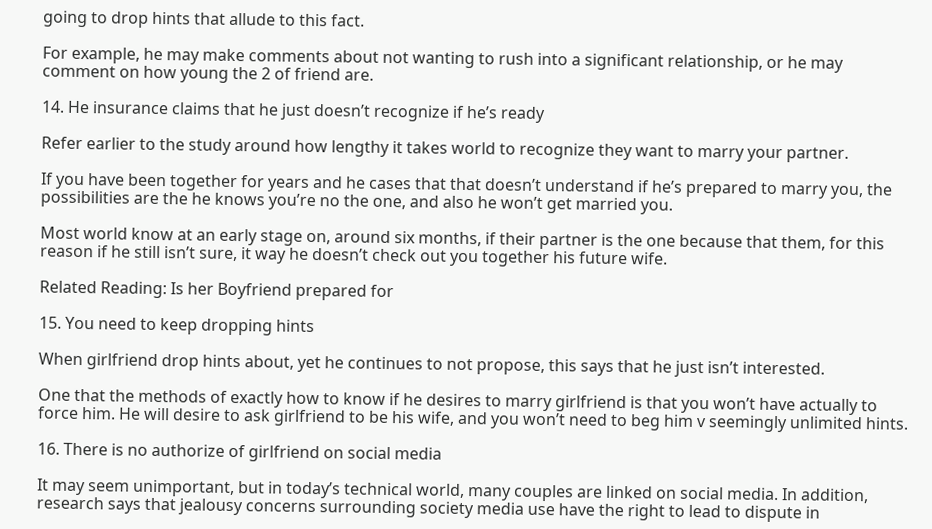going to drop hints that allude to this fact.

For example, he may make comments about not wanting to rush into a significant relationship, or he may comment on how young the 2 of friend are.

14. He insurance claims that he just doesn’t recognize if he’s ready

Refer earlier to the study around how lengthy it takes world to recognize they want to marry your partner.

If you have been together for years and he cases that that doesn’t understand if he’s prepared to marry you, the possibilities are the he knows you’re no the one, and also he won’t get married you.

Most world know at an early stage on, around six months, if their partner is the one because that them, for this reason if he still isn’t sure, it way he doesn’t check out you together his future wife.

Related Reading: Is her Boyfriend prepared for

15. You need to keep dropping hints

When girlfriend drop hints about, yet he continues to not propose, this says that he just isn’t interested.

One that the methods of exactly how to know if he desires to marry girlfriend is that you won’t have actually to force him. He will desire to ask girlfriend to be his wife, and you won’t need to beg him v seemingly unlimited hints.

16. There is no authorize of girlfriend on social media

It may seem unimportant, but in today’s technical world, many couples are linked on social media. In addition, research says that jealousy concerns surrounding society media use have the right to lead to dispute in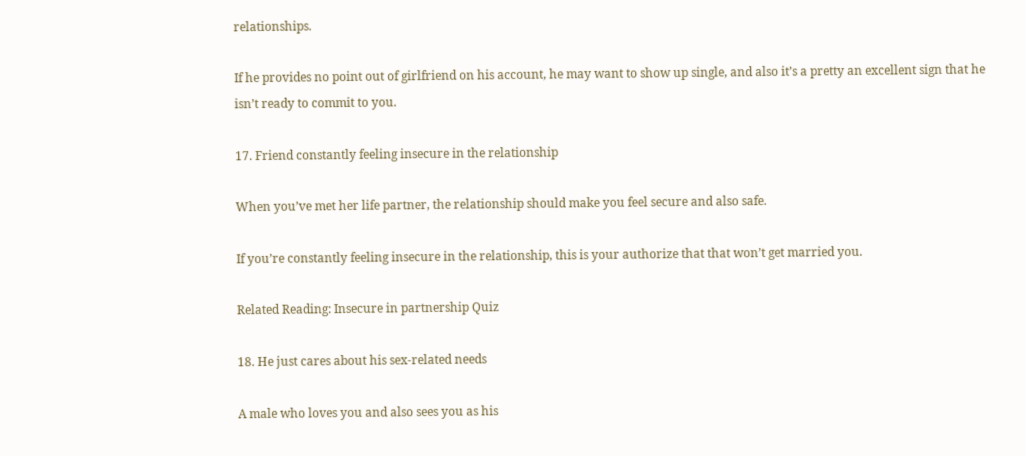relationships.

If he provides no point out of girlfriend on his account, he may want to show up single, and also it’s a pretty an excellent sign that he isn’t ready to commit to you.

17. Friend constantly feeling insecure in the relationship

When you’ve met her life partner, the relationship should make you feel secure and also safe.

If you’re constantly feeling insecure in the relationship, this is your authorize that that won’t get married you.

Related Reading: Insecure in partnership Quiz

18. He just cares about his sex-related needs

A male who loves you and also sees you as his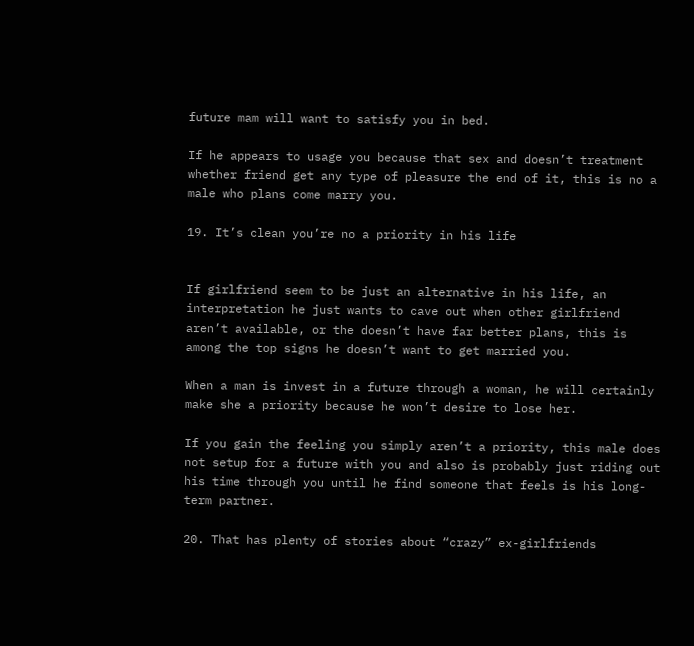future mam will want to satisfy you in bed.

If he appears to usage you because that sex and doesn’t treatment whether friend get any type of pleasure the end of it, this is no a male who plans come marry you.

19. It’s clean you’re no a priority in his life


If girlfriend seem to be just an alternative in his life, an interpretation he just wants to cave out when other girlfriend aren’t available, or the doesn’t have far better plans, this is among the top signs he doesn’t want to get married you.

When a man is invest in a future through a woman, he will certainly make she a priority because he won’t desire to lose her.

If you gain the feeling you simply aren’t a priority, this male does not setup for a future with you and also is probably just riding out his time through you until he find someone that feels is his long-term partner.

20. That has plenty of stories about “crazy” ex-girlfriends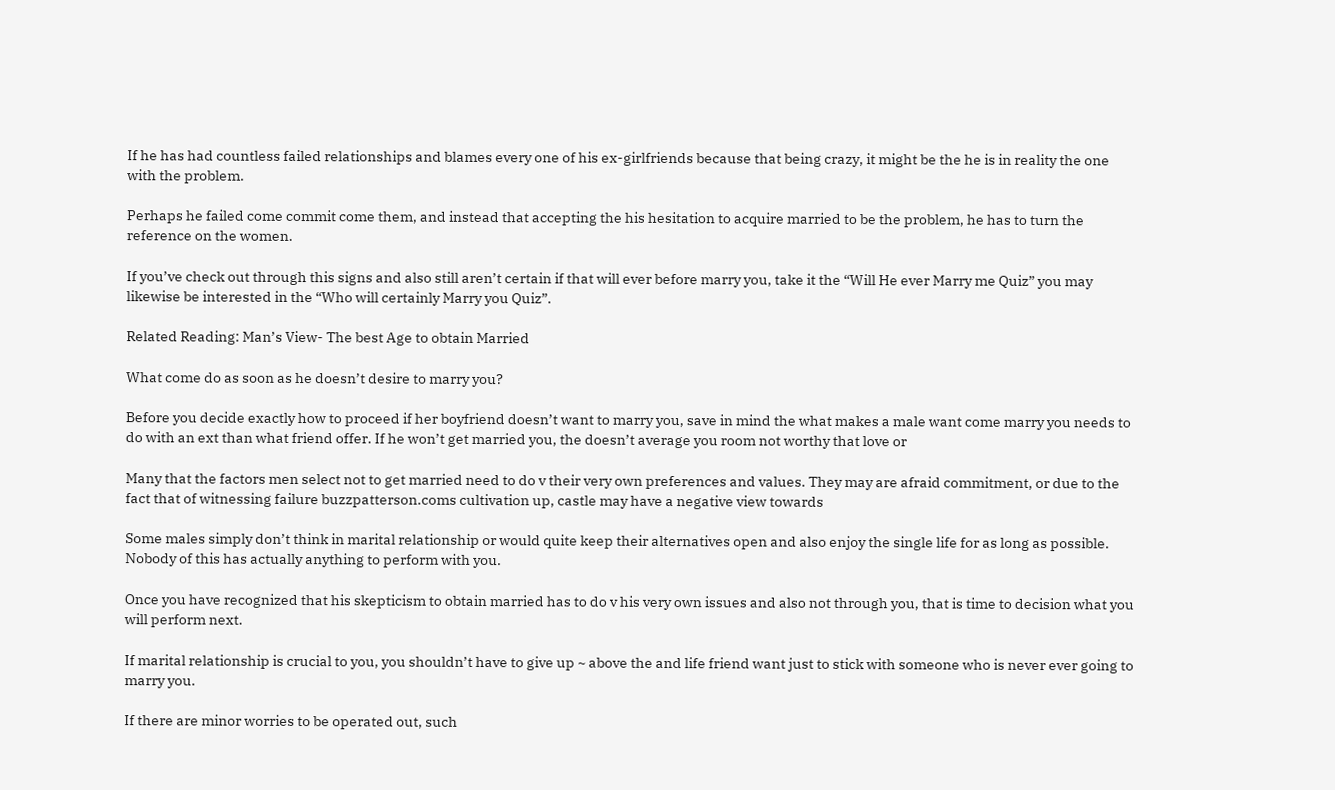If he has had countless failed relationships and blames every one of his ex-girlfriends because that being crazy, it might be the he is in reality the one with the problem.

Perhaps he failed come commit come them, and instead that accepting the his hesitation to acquire married to be the problem, he has to turn the reference on the women.

If you’ve check out through this signs and also still aren’t certain if that will ever before marry you, take it the “Will He ever Marry me Quiz” you may likewise be interested in the “Who will certainly Marry you Quiz”.

Related Reading: Man’s View- The best Age to obtain Married

What come do as soon as he doesn’t desire to marry you?

Before you decide exactly how to proceed if her boyfriend doesn’t want to marry you, save in mind the what makes a male want come marry you needs to do with an ext than what friend offer. If he won’t get married you, the doesn’t average you room not worthy that love or

Many that the factors men select not to get married need to do v their very own preferences and values. They may are afraid commitment, or due to the fact that of witnessing failure buzzpatterson.coms cultivation up, castle may have a negative view towards

Some males simply don’t think in marital relationship or would quite keep their alternatives open and also enjoy the single life for as long as possible. Nobody of this has actually anything to perform with you.

Once you have recognized that his skepticism to obtain married has to do v his very own issues and also not through you, that is time to decision what you will perform next.

If marital relationship is crucial to you, you shouldn’t have to give up ~ above the and life friend want just to stick with someone who is never ever going to marry you.

If there are minor worries to be operated out, such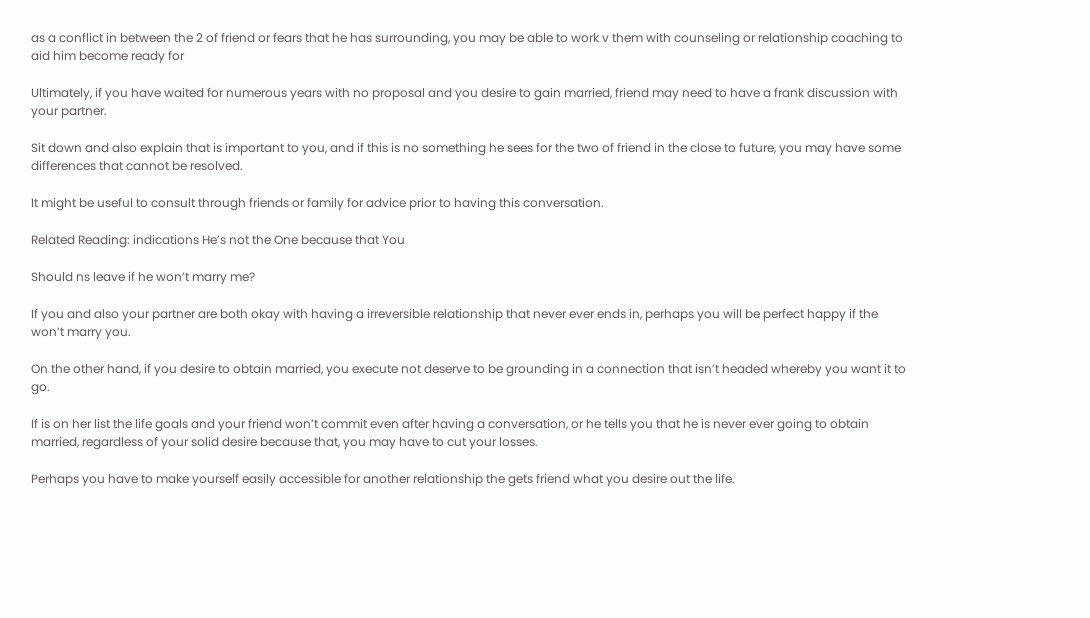as a conflict in between the 2 of friend or fears that he has surrounding, you may be able to work v them with counseling or relationship coaching to aid him become ready for

Ultimately, if you have waited for numerous years with no proposal and you desire to gain married, friend may need to have a frank discussion with your partner.

Sit down and also explain that is important to you, and if this is no something he sees for the two of friend in the close to future, you may have some differences that cannot be resolved.

It might be useful to consult through friends or family for advice prior to having this conversation.

Related Reading: indications He’s not the One because that You

Should ns leave if he won’t marry me?

If you and also your partner are both okay with having a irreversible relationship that never ever ends in, perhaps you will be perfect happy if the won’t marry you.

On the other hand, if you desire to obtain married, you execute not deserve to be grounding in a connection that isn’t headed whereby you want it to go.

If is on her list the life goals and your friend won’t commit even after having a conversation, or he tells you that he is never ever going to obtain married, regardless of your solid desire because that, you may have to cut your losses.

Perhaps you have to make yourself easily accessible for another relationship the gets friend what you desire out the life.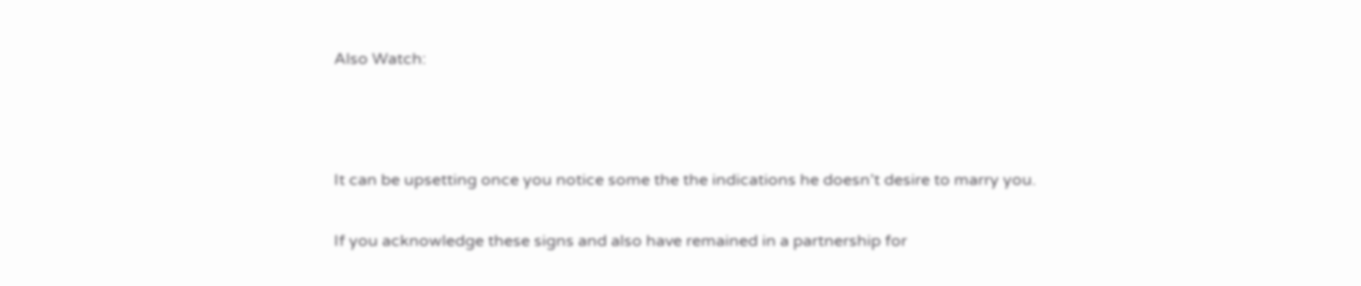Also Watch:



It can be upsetting once you notice some the the indications he doesn’t desire to marry you.

If you acknowledge these signs and also have remained in a partnership for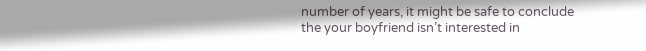number of years, it might be safe to conclude the your boyfriend isn’t interested in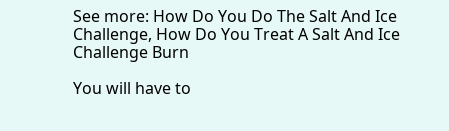See more: How Do You Do The Salt And Ice Challenge, How Do You Treat A Salt And Ice Challenge Burn

You will have to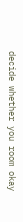decide whether you room okay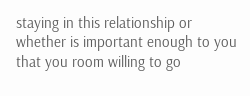staying in this relationship or whether is important enough to you that you room willing to go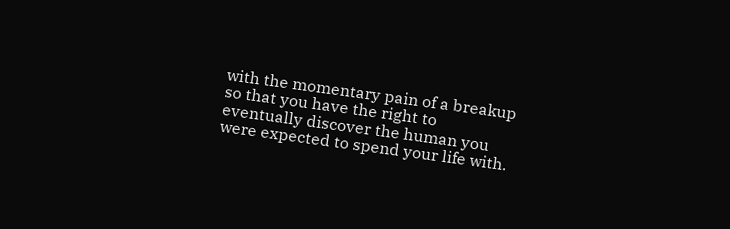with the momentary pain of a breakup so that you have the right to eventually discover the human you were expected to spend your life with.